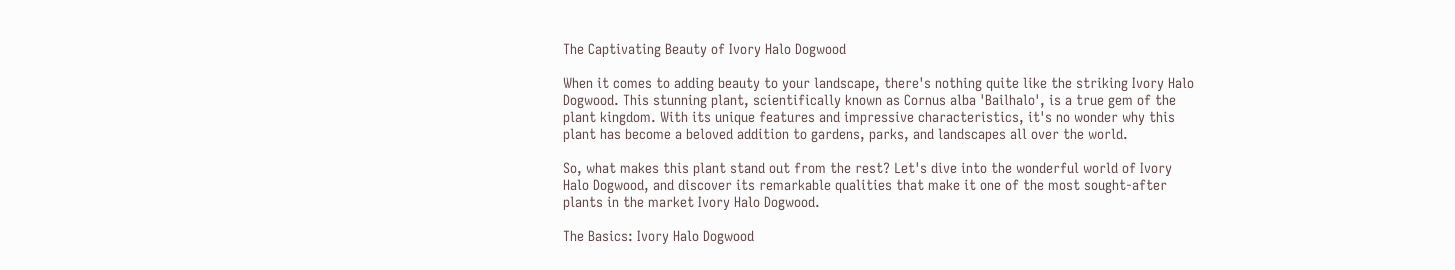The Captivating Beauty of Ivory Halo Dogwood

When it comes to adding beauty to your landscape, there's nothing quite like the striking Ivory Halo Dogwood. This stunning plant, scientifically known as Cornus alba 'Bailhalo', is a true gem of the plant kingdom. With its unique features and impressive characteristics, it's no wonder why this plant has become a beloved addition to gardens, parks, and landscapes all over the world.

So, what makes this plant stand out from the rest? Let's dive into the wonderful world of Ivory Halo Dogwood, and discover its remarkable qualities that make it one of the most sought-after plants in the market Ivory Halo Dogwood.

The Basics: Ivory Halo Dogwood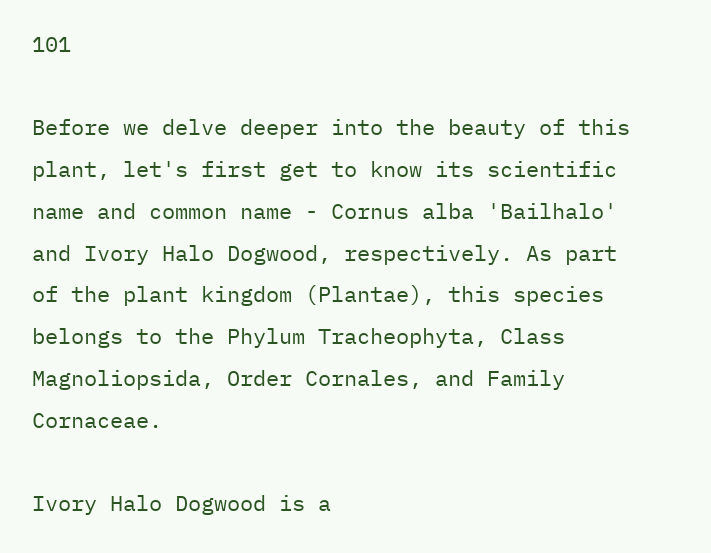101

Before we delve deeper into the beauty of this plant, let's first get to know its scientific name and common name - Cornus alba 'Bailhalo' and Ivory Halo Dogwood, respectively. As part of the plant kingdom (Plantae), this species belongs to the Phylum Tracheophyta, Class Magnoliopsida, Order Cornales, and Family Cornaceae.

Ivory Halo Dogwood is a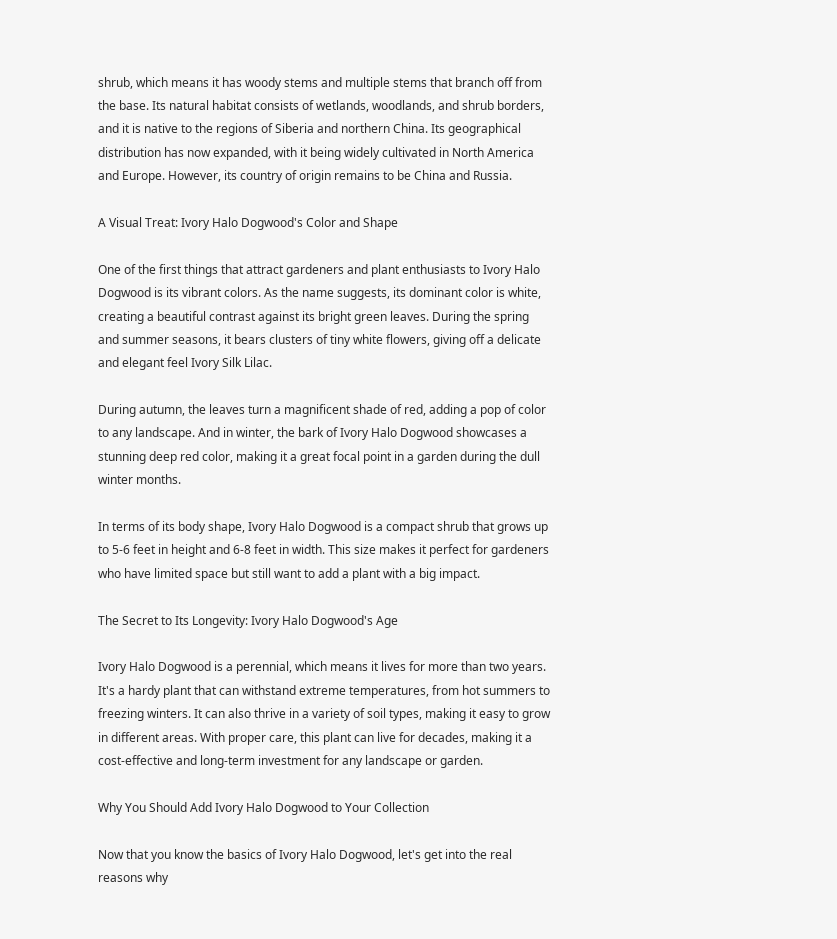shrub, which means it has woody stems and multiple stems that branch off from the base. Its natural habitat consists of wetlands, woodlands, and shrub borders, and it is native to the regions of Siberia and northern China. Its geographical distribution has now expanded, with it being widely cultivated in North America and Europe. However, its country of origin remains to be China and Russia.

A Visual Treat: Ivory Halo Dogwood's Color and Shape

One of the first things that attract gardeners and plant enthusiasts to Ivory Halo Dogwood is its vibrant colors. As the name suggests, its dominant color is white, creating a beautiful contrast against its bright green leaves. During the spring and summer seasons, it bears clusters of tiny white flowers, giving off a delicate and elegant feel Ivory Silk Lilac.

During autumn, the leaves turn a magnificent shade of red, adding a pop of color to any landscape. And in winter, the bark of Ivory Halo Dogwood showcases a stunning deep red color, making it a great focal point in a garden during the dull winter months.

In terms of its body shape, Ivory Halo Dogwood is a compact shrub that grows up to 5-6 feet in height and 6-8 feet in width. This size makes it perfect for gardeners who have limited space but still want to add a plant with a big impact.

The Secret to Its Longevity: Ivory Halo Dogwood's Age

Ivory Halo Dogwood is a perennial, which means it lives for more than two years. It's a hardy plant that can withstand extreme temperatures, from hot summers to freezing winters. It can also thrive in a variety of soil types, making it easy to grow in different areas. With proper care, this plant can live for decades, making it a cost-effective and long-term investment for any landscape or garden.

Why You Should Add Ivory Halo Dogwood to Your Collection

Now that you know the basics of Ivory Halo Dogwood, let's get into the real reasons why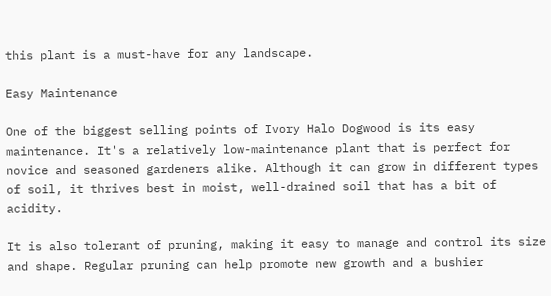this plant is a must-have for any landscape.

Easy Maintenance

One of the biggest selling points of Ivory Halo Dogwood is its easy maintenance. It's a relatively low-maintenance plant that is perfect for novice and seasoned gardeners alike. Although it can grow in different types of soil, it thrives best in moist, well-drained soil that has a bit of acidity.

It is also tolerant of pruning, making it easy to manage and control its size and shape. Regular pruning can help promote new growth and a bushier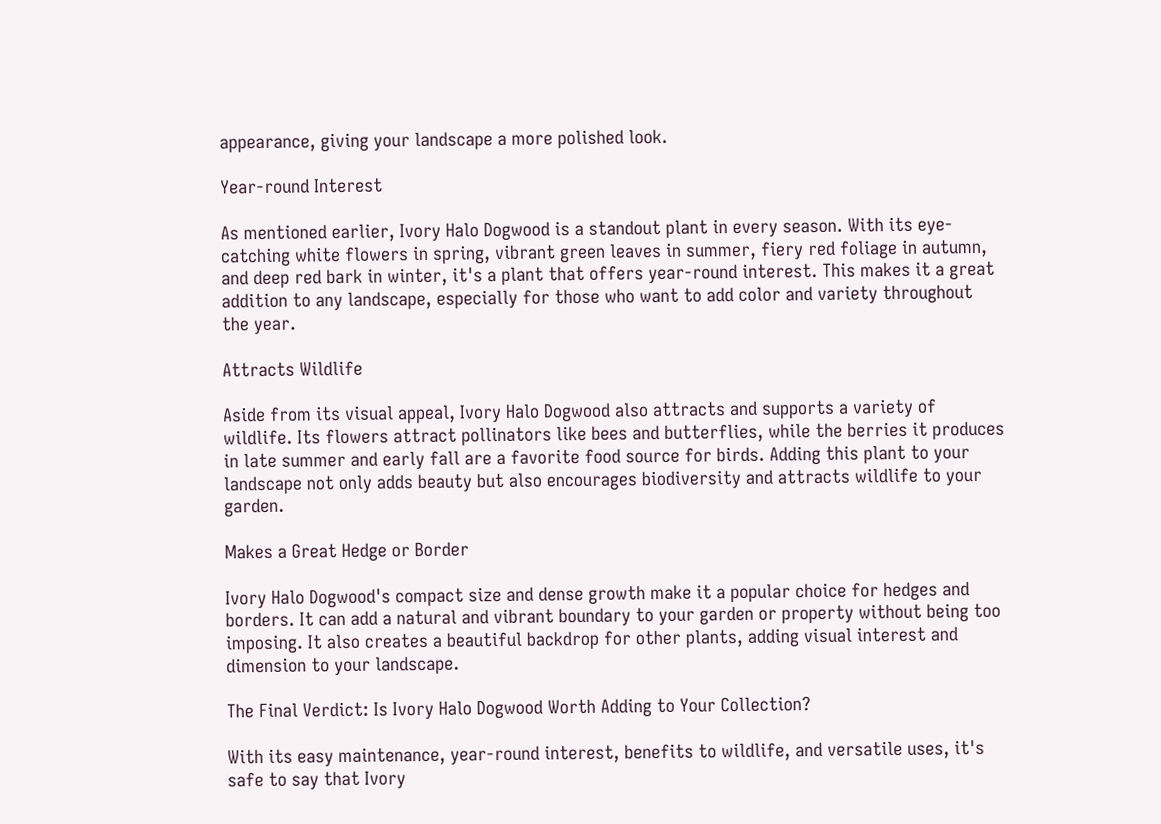appearance, giving your landscape a more polished look.

Year-round Interest

As mentioned earlier, Ivory Halo Dogwood is a standout plant in every season. With its eye-catching white flowers in spring, vibrant green leaves in summer, fiery red foliage in autumn, and deep red bark in winter, it's a plant that offers year-round interest. This makes it a great addition to any landscape, especially for those who want to add color and variety throughout the year.

Attracts Wildlife

Aside from its visual appeal, Ivory Halo Dogwood also attracts and supports a variety of wildlife. Its flowers attract pollinators like bees and butterflies, while the berries it produces in late summer and early fall are a favorite food source for birds. Adding this plant to your landscape not only adds beauty but also encourages biodiversity and attracts wildlife to your garden.

Makes a Great Hedge or Border

Ivory Halo Dogwood's compact size and dense growth make it a popular choice for hedges and borders. It can add a natural and vibrant boundary to your garden or property without being too imposing. It also creates a beautiful backdrop for other plants, adding visual interest and dimension to your landscape.

The Final Verdict: Is Ivory Halo Dogwood Worth Adding to Your Collection?

With its easy maintenance, year-round interest, benefits to wildlife, and versatile uses, it's safe to say that Ivory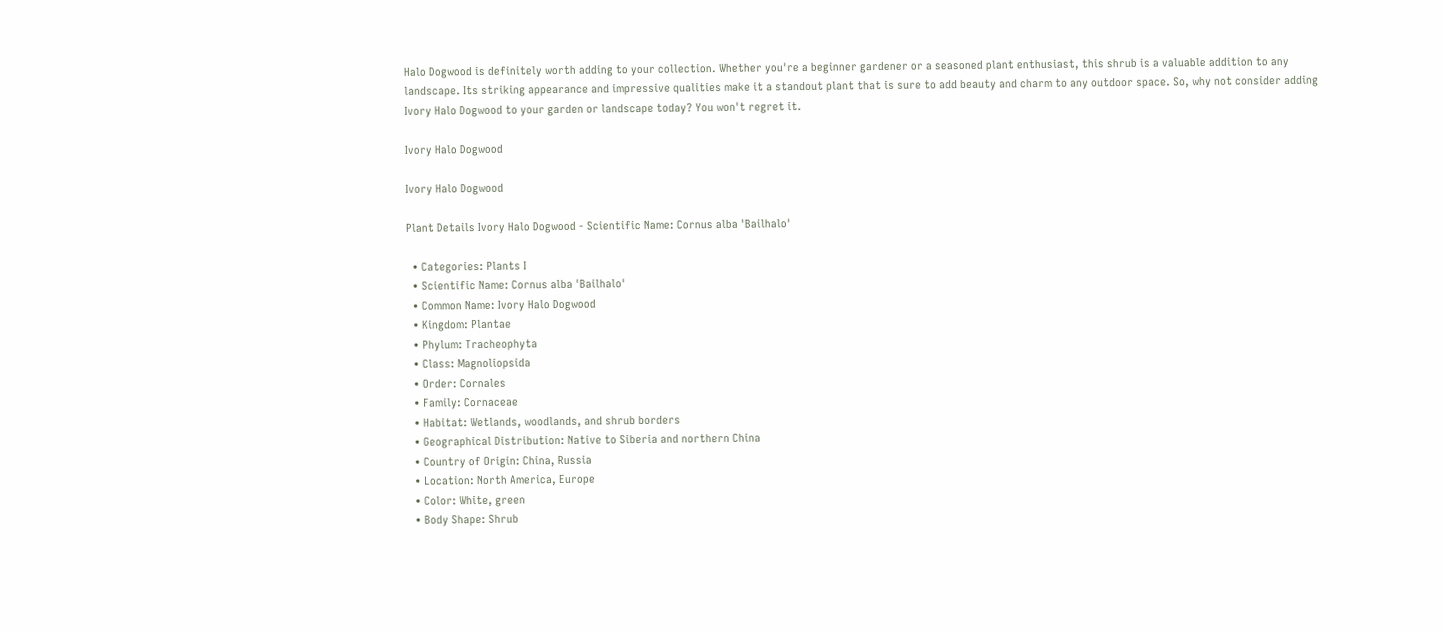Halo Dogwood is definitely worth adding to your collection. Whether you're a beginner gardener or a seasoned plant enthusiast, this shrub is a valuable addition to any landscape. Its striking appearance and impressive qualities make it a standout plant that is sure to add beauty and charm to any outdoor space. So, why not consider adding Ivory Halo Dogwood to your garden or landscape today? You won't regret it.

Ivory Halo Dogwood

Ivory Halo Dogwood

Plant Details Ivory Halo Dogwood - Scientific Name: Cornus alba 'Bailhalo'

  • Categories: Plants I
  • Scientific Name: Cornus alba 'Bailhalo'
  • Common Name: Ivory Halo Dogwood
  • Kingdom: Plantae
  • Phylum: Tracheophyta
  • Class: Magnoliopsida
  • Order: Cornales
  • Family: Cornaceae
  • Habitat: Wetlands, woodlands, and shrub borders
  • Geographical Distribution: Native to Siberia and northern China
  • Country of Origin: China, Russia
  • Location: North America, Europe
  • Color: White, green
  • Body Shape: Shrub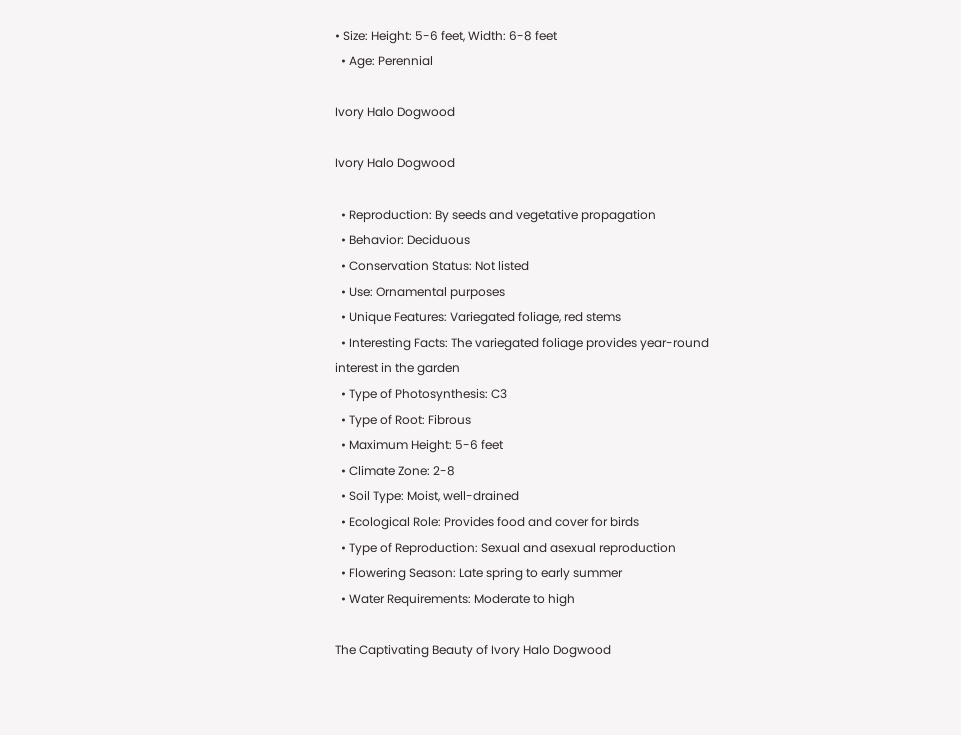• Size: Height: 5-6 feet, Width: 6-8 feet
  • Age: Perennial

Ivory Halo Dogwood

Ivory Halo Dogwood

  • Reproduction: By seeds and vegetative propagation
  • Behavior: Deciduous
  • Conservation Status: Not listed
  • Use: Ornamental purposes
  • Unique Features: Variegated foliage, red stems
  • Interesting Facts: The variegated foliage provides year-round interest in the garden
  • Type of Photosynthesis: C3
  • Type of Root: Fibrous
  • Maximum Height: 5-6 feet
  • Climate Zone: 2-8
  • Soil Type: Moist, well-drained
  • Ecological Role: Provides food and cover for birds
  • Type of Reproduction: Sexual and asexual reproduction
  • Flowering Season: Late spring to early summer
  • Water Requirements: Moderate to high

The Captivating Beauty of Ivory Halo Dogwood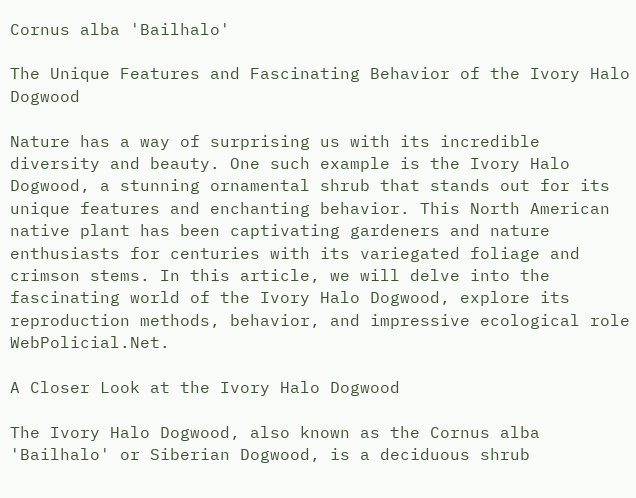Cornus alba 'Bailhalo'

The Unique Features and Fascinating Behavior of the Ivory Halo Dogwood

Nature has a way of surprising us with its incredible diversity and beauty. One such example is the Ivory Halo Dogwood, a stunning ornamental shrub that stands out for its unique features and enchanting behavior. This North American native plant has been captivating gardeners and nature enthusiasts for centuries with its variegated foliage and crimson stems. In this article, we will delve into the fascinating world of the Ivory Halo Dogwood, explore its reproduction methods, behavior, and impressive ecological role WebPolicial.Net.

A Closer Look at the Ivory Halo Dogwood

The Ivory Halo Dogwood, also known as the Cornus alba 'Bailhalo' or Siberian Dogwood, is a deciduous shrub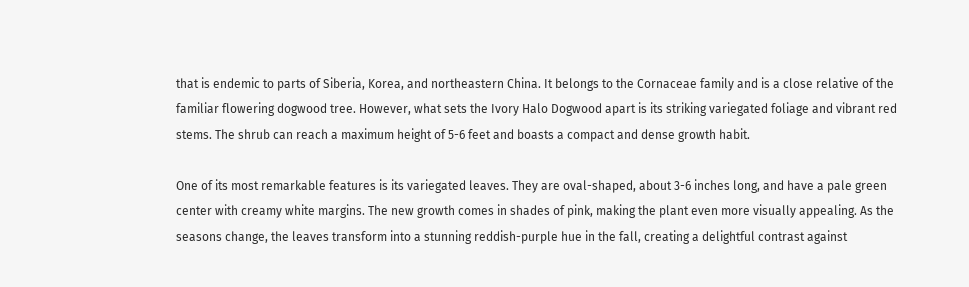that is endemic to parts of Siberia, Korea, and northeastern China. It belongs to the Cornaceae family and is a close relative of the familiar flowering dogwood tree. However, what sets the Ivory Halo Dogwood apart is its striking variegated foliage and vibrant red stems. The shrub can reach a maximum height of 5-6 feet and boasts a compact and dense growth habit.

One of its most remarkable features is its variegated leaves. They are oval-shaped, about 3-6 inches long, and have a pale green center with creamy white margins. The new growth comes in shades of pink, making the plant even more visually appealing. As the seasons change, the leaves transform into a stunning reddish-purple hue in the fall, creating a delightful contrast against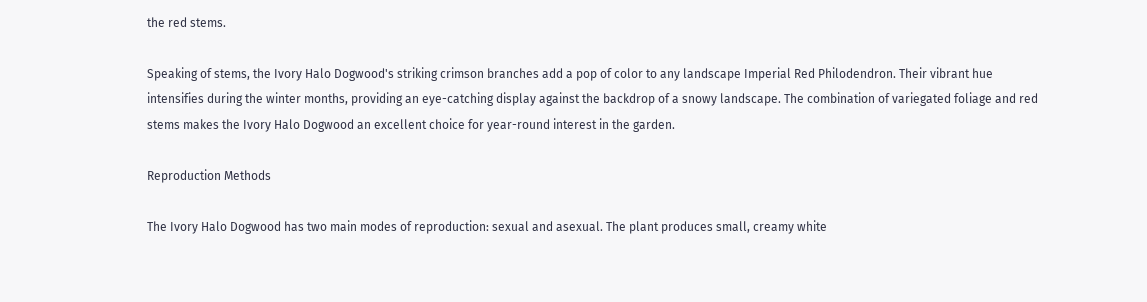the red stems.

Speaking of stems, the Ivory Halo Dogwood's striking crimson branches add a pop of color to any landscape Imperial Red Philodendron. Their vibrant hue intensifies during the winter months, providing an eye-catching display against the backdrop of a snowy landscape. The combination of variegated foliage and red stems makes the Ivory Halo Dogwood an excellent choice for year-round interest in the garden.

Reproduction Methods

The Ivory Halo Dogwood has two main modes of reproduction: sexual and asexual. The plant produces small, creamy white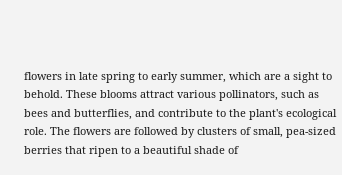flowers in late spring to early summer, which are a sight to behold. These blooms attract various pollinators, such as bees and butterflies, and contribute to the plant's ecological role. The flowers are followed by clusters of small, pea-sized berries that ripen to a beautiful shade of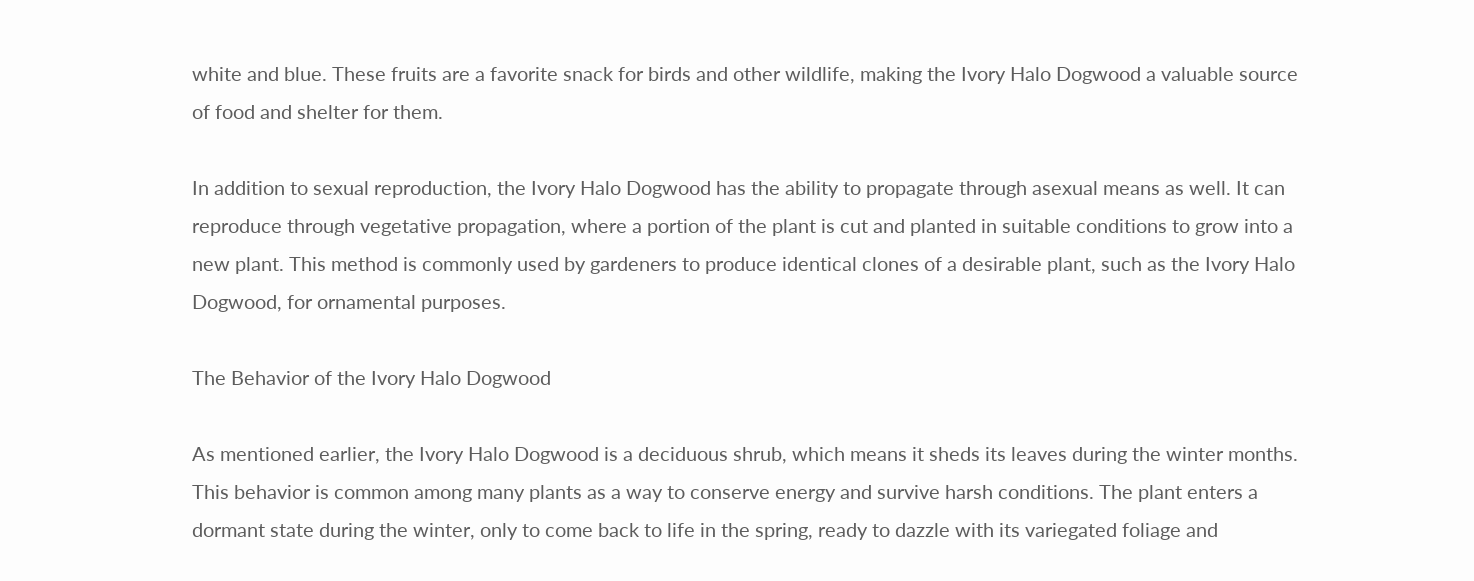white and blue. These fruits are a favorite snack for birds and other wildlife, making the Ivory Halo Dogwood a valuable source of food and shelter for them.

In addition to sexual reproduction, the Ivory Halo Dogwood has the ability to propagate through asexual means as well. It can reproduce through vegetative propagation, where a portion of the plant is cut and planted in suitable conditions to grow into a new plant. This method is commonly used by gardeners to produce identical clones of a desirable plant, such as the Ivory Halo Dogwood, for ornamental purposes.

The Behavior of the Ivory Halo Dogwood

As mentioned earlier, the Ivory Halo Dogwood is a deciduous shrub, which means it sheds its leaves during the winter months. This behavior is common among many plants as a way to conserve energy and survive harsh conditions. The plant enters a dormant state during the winter, only to come back to life in the spring, ready to dazzle with its variegated foliage and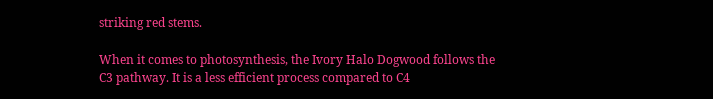striking red stems.

When it comes to photosynthesis, the Ivory Halo Dogwood follows the C3 pathway. It is a less efficient process compared to C4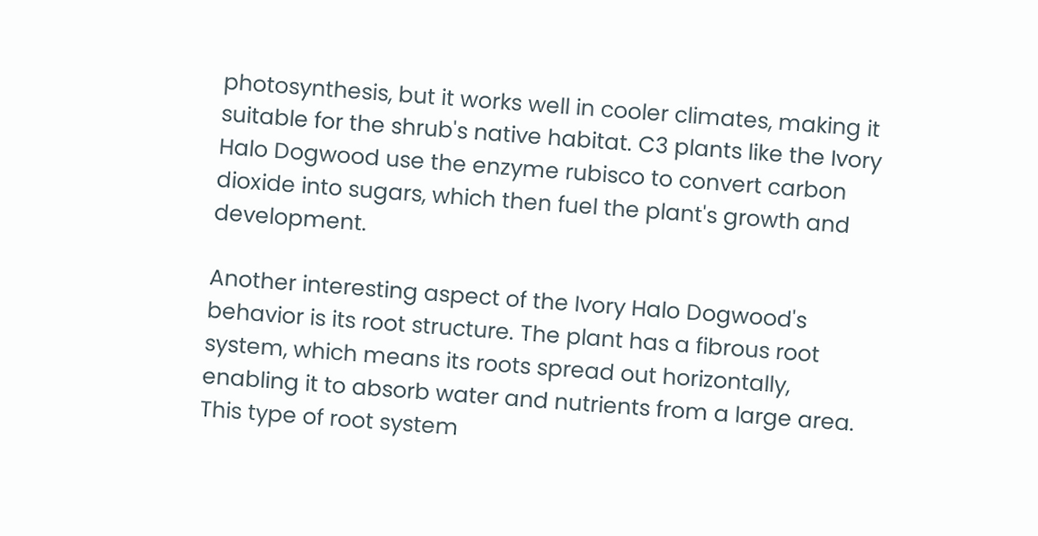photosynthesis, but it works well in cooler climates, making it suitable for the shrub's native habitat. C3 plants like the Ivory Halo Dogwood use the enzyme rubisco to convert carbon dioxide into sugars, which then fuel the plant's growth and development.

Another interesting aspect of the Ivory Halo Dogwood's behavior is its root structure. The plant has a fibrous root system, which means its roots spread out horizontally, enabling it to absorb water and nutrients from a large area. This type of root system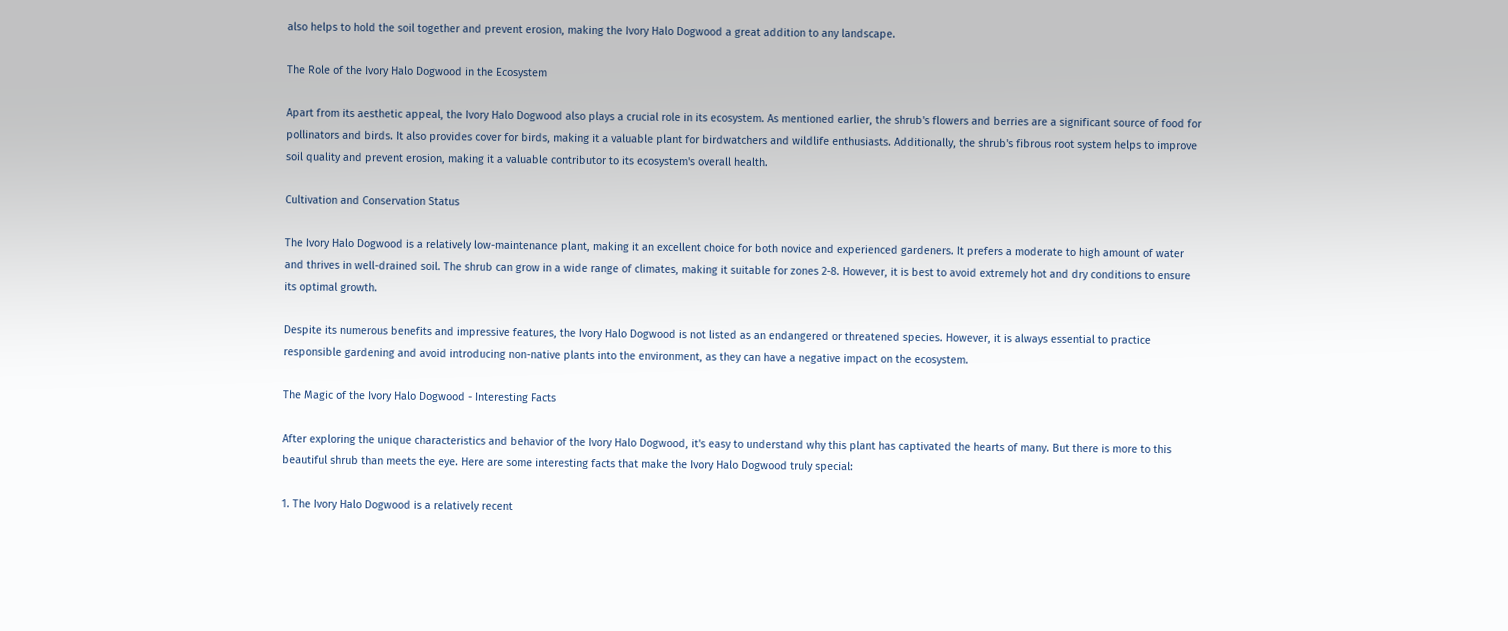also helps to hold the soil together and prevent erosion, making the Ivory Halo Dogwood a great addition to any landscape.

The Role of the Ivory Halo Dogwood in the Ecosystem

Apart from its aesthetic appeal, the Ivory Halo Dogwood also plays a crucial role in its ecosystem. As mentioned earlier, the shrub's flowers and berries are a significant source of food for pollinators and birds. It also provides cover for birds, making it a valuable plant for birdwatchers and wildlife enthusiasts. Additionally, the shrub's fibrous root system helps to improve soil quality and prevent erosion, making it a valuable contributor to its ecosystem's overall health.

Cultivation and Conservation Status

The Ivory Halo Dogwood is a relatively low-maintenance plant, making it an excellent choice for both novice and experienced gardeners. It prefers a moderate to high amount of water and thrives in well-drained soil. The shrub can grow in a wide range of climates, making it suitable for zones 2-8. However, it is best to avoid extremely hot and dry conditions to ensure its optimal growth.

Despite its numerous benefits and impressive features, the Ivory Halo Dogwood is not listed as an endangered or threatened species. However, it is always essential to practice responsible gardening and avoid introducing non-native plants into the environment, as they can have a negative impact on the ecosystem.

The Magic of the Ivory Halo Dogwood - Interesting Facts

After exploring the unique characteristics and behavior of the Ivory Halo Dogwood, it's easy to understand why this plant has captivated the hearts of many. But there is more to this beautiful shrub than meets the eye. Here are some interesting facts that make the Ivory Halo Dogwood truly special:

1. The Ivory Halo Dogwood is a relatively recent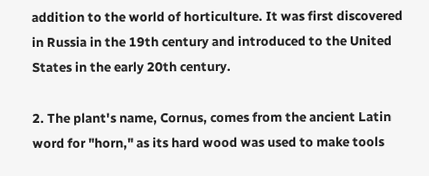addition to the world of horticulture. It was first discovered in Russia in the 19th century and introduced to the United States in the early 20th century.

2. The plant's name, Cornus, comes from the ancient Latin word for "horn," as its hard wood was used to make tools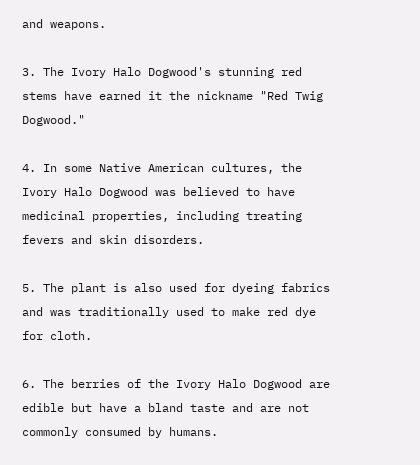and weapons.

3. The Ivory Halo Dogwood's stunning red stems have earned it the nickname "Red Twig Dogwood."

4. In some Native American cultures, the Ivory Halo Dogwood was believed to have medicinal properties, including treating fevers and skin disorders.

5. The plant is also used for dyeing fabrics and was traditionally used to make red dye for cloth.

6. The berries of the Ivory Halo Dogwood are edible but have a bland taste and are not commonly consumed by humans.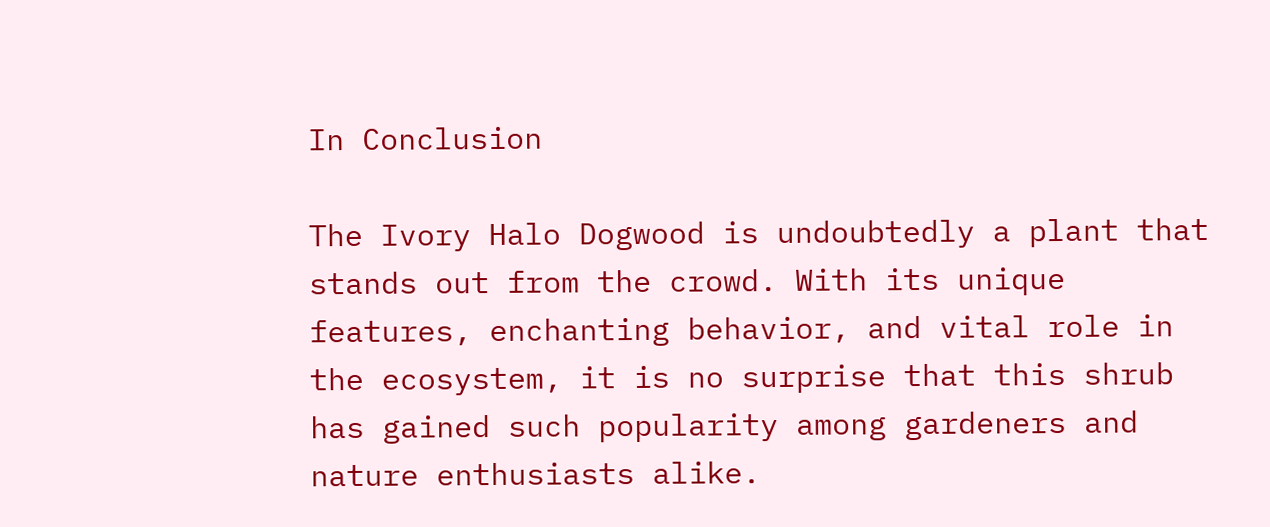In Conclusion

The Ivory Halo Dogwood is undoubtedly a plant that stands out from the crowd. With its unique features, enchanting behavior, and vital role in the ecosystem, it is no surprise that this shrub has gained such popularity among gardeners and nature enthusiasts alike.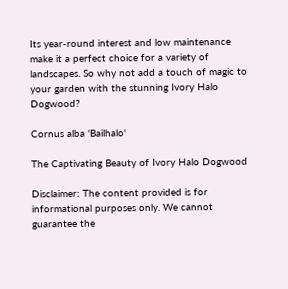Its year-round interest and low maintenance make it a perfect choice for a variety of landscapes. So why not add a touch of magic to your garden with the stunning Ivory Halo Dogwood?

Cornus alba 'Bailhalo'

The Captivating Beauty of Ivory Halo Dogwood

Disclaimer: The content provided is for informational purposes only. We cannot guarantee the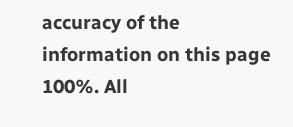accuracy of the information on this page 100%. All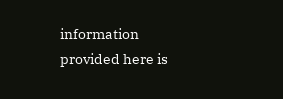information provided here is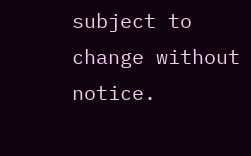subject to change without notice.